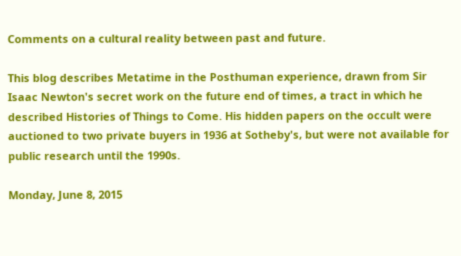Comments on a cultural reality between past and future.

This blog describes Metatime in the Posthuman experience, drawn from Sir Isaac Newton's secret work on the future end of times, a tract in which he described Histories of Things to Come. His hidden papers on the occult were auctioned to two private buyers in 1936 at Sotheby's, but were not available for public research until the 1990s.

Monday, June 8, 2015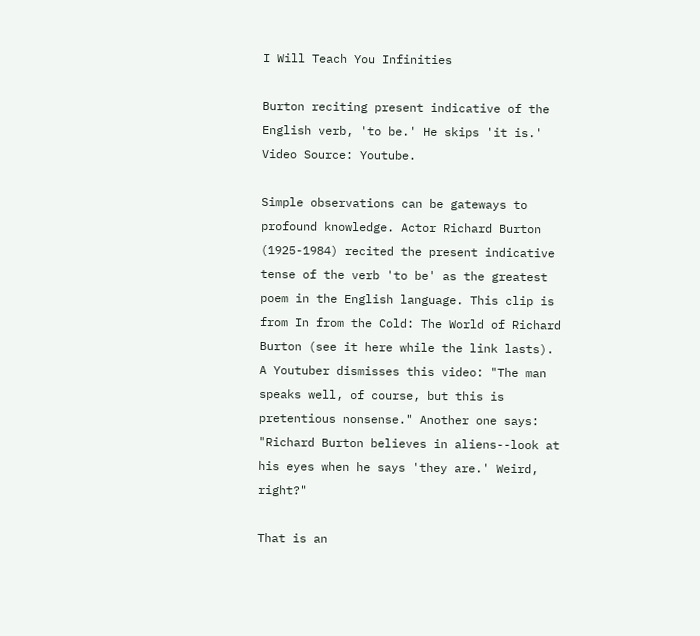I Will Teach You Infinities

Burton reciting present indicative of the English verb, 'to be.' He skips 'it is.' Video Source: Youtube.

Simple observations can be gateways to profound knowledge. Actor Richard Burton (1925-1984) recited the present indicative tense of the verb 'to be' as the greatest poem in the English language. This clip is from In from the Cold: The World of Richard Burton (see it here while the link lasts). A Youtuber dismisses this video: "The man speaks well, of course, but this is pretentious nonsense." Another one says: "Richard Burton believes in aliens--look at his eyes when he says 'they are.' Weird, right?"

That is an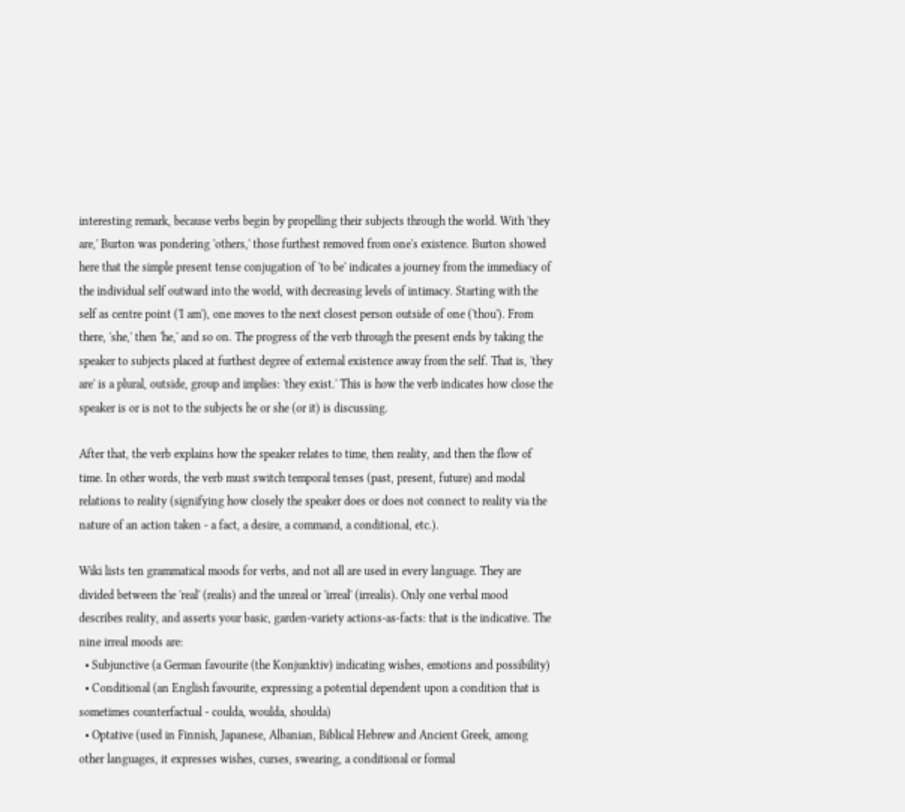interesting remark, because verbs begin by propelling their subjects through the world. With 'they are,' Burton was pondering 'others,' those furthest removed from one's existence. Burton showed here that the simple present tense conjugation of 'to be' indicates a journey from the immediacy of the individual self outward into the world, with decreasing levels of intimacy. Starting with the self as centre point ('I am'), one moves to the next closest person outside of one ('thou'). From there, 'she,' then 'he,' and so on. The progress of the verb through the present ends by taking the speaker to subjects placed at furthest degree of external existence away from the self. That is, 'they are' is a plural, outside, group and implies: 'they exist.' This is how the verb indicates how close the speaker is or is not to the subjects he or she (or it) is discussing.

After that, the verb explains how the speaker relates to time, then reality, and then the flow of time. In other words, the verb must switch temporal tenses (past, present, future) and modal relations to reality (signifying how closely the speaker does or does not connect to reality via the nature of an action taken - a fact, a desire, a command, a conditional, etc.).

Wiki lists ten grammatical moods for verbs, and not all are used in every language. They are divided between the 'real' (realis) and the unreal or 'irreal' (irrealis). Only one verbal mood describes reality, and asserts your basic, garden-variety actions-as-facts: that is the indicative. The nine irreal moods are:
  • Subjunctive (a German favourite (the Konjunktiv) indicating wishes, emotions and possibility)
  • Conditional (an English favourite, expressing a potential dependent upon a condition that is sometimes counterfactual - coulda, woulda, shoulda)
  • Optative (used in Finnish, Japanese, Albanian, Biblical Hebrew and Ancient Greek, among other languages, it expresses wishes, curses, swearing, a conditional or formal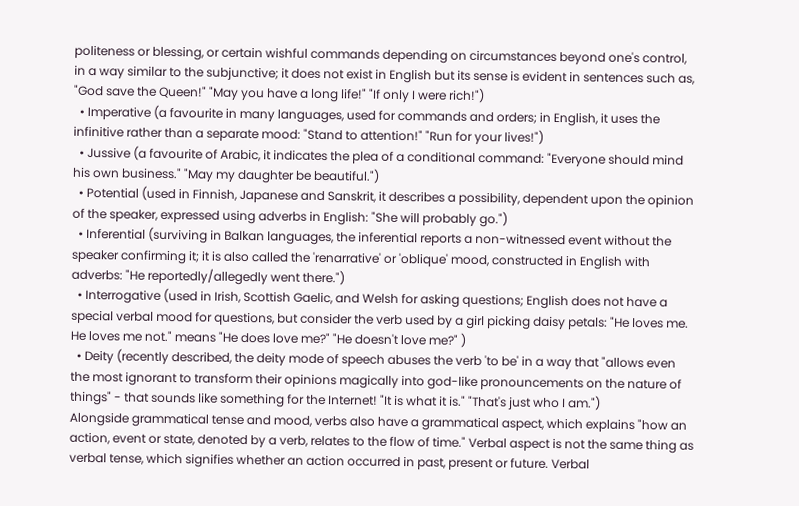politeness or blessing, or certain wishful commands depending on circumstances beyond one's control, in a way similar to the subjunctive; it does not exist in English but its sense is evident in sentences such as, "God save the Queen!" "May you have a long life!" "If only I were rich!")
  • Imperative (a favourite in many languages, used for commands and orders; in English, it uses the infinitive rather than a separate mood: "Stand to attention!" "Run for your lives!")
  • Jussive (a favourite of Arabic, it indicates the plea of a conditional command: "Everyone should mind his own business." "May my daughter be beautiful.")
  • Potential (used in Finnish, Japanese and Sanskrit, it describes a possibility, dependent upon the opinion of the speaker, expressed using adverbs in English: "She will probably go.")
  • Inferential (surviving in Balkan languages, the inferential reports a non-witnessed event without the speaker confirming it; it is also called the 'renarrative' or 'oblique' mood, constructed in English with adverbs: "He reportedly/allegedly went there.")
  • Interrogative (used in Irish, Scottish Gaelic, and Welsh for asking questions; English does not have a special verbal mood for questions, but consider the verb used by a girl picking daisy petals: "He loves me. He loves me not." means "He does love me?" "He doesn't love me?" )
  • Deity (recently described, the deity mode of speech abuses the verb 'to be' in a way that "allows even the most ignorant to transform their opinions magically into god-like pronouncements on the nature of things" - that sounds like something for the Internet! "It is what it is." "That's just who I am.")
Alongside grammatical tense and mood, verbs also have a grammatical aspect, which explains "how an action, event or state, denoted by a verb, relates to the flow of time." Verbal aspect is not the same thing as verbal tense, which signifies whether an action occurred in past, present or future. Verbal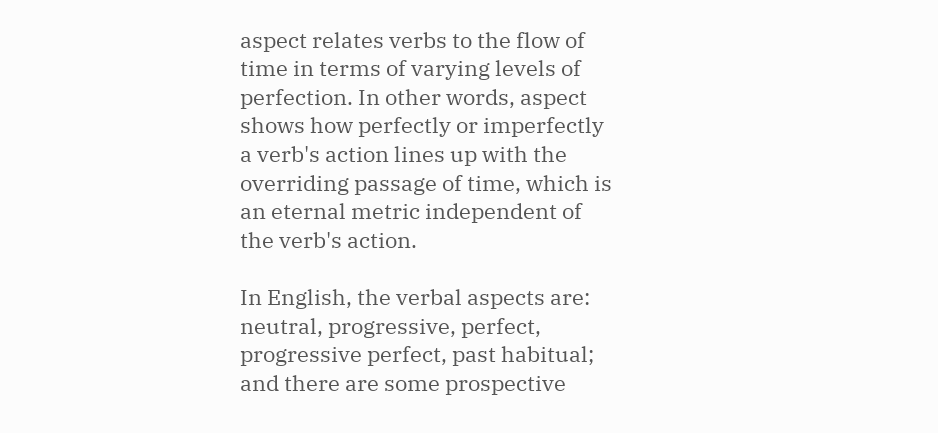aspect relates verbs to the flow of time in terms of varying levels of perfection. In other words, aspect shows how perfectly or imperfectly a verb's action lines up with the overriding passage of time, which is an eternal metric independent of the verb's action.

In English, the verbal aspects are: neutral, progressive, perfect, progressive perfect, past habitual; and there are some prospective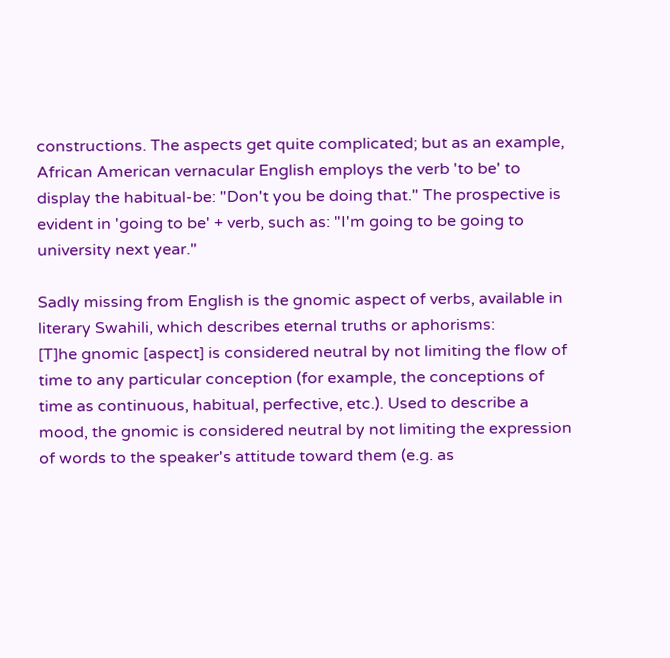constructions. The aspects get quite complicated; but as an example, African American vernacular English employs the verb 'to be' to display the habitual-be: "Don't you be doing that." The prospective is evident in 'going to be' + verb, such as: "I'm going to be going to university next year."

Sadly missing from English is the gnomic aspect of verbs, available in literary Swahili, which describes eternal truths or aphorisms:
[T]he gnomic [aspect] is considered neutral by not limiting the flow of time to any particular conception (for example, the conceptions of time as continuous, habitual, perfective, etc.). Used to describe a mood, the gnomic is considered neutral by not limiting the expression of words to the speaker's attitude toward them (e.g. as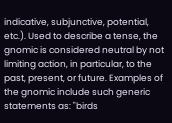indicative, subjunctive, potential, etc.). Used to describe a tense, the gnomic is considered neutral by not limiting action, in particular, to the past, present, or future. Examples of the gnomic include such generic statements as: "birds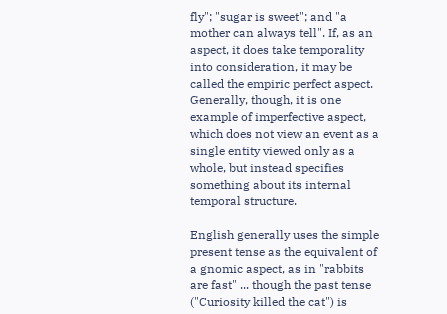fly"; "sugar is sweet"; and "a mother can always tell". If, as an aspect, it does take temporality into consideration, it may be called the empiric perfect aspect. Generally, though, it is one example of imperfective aspect, which does not view an event as a single entity viewed only as a whole, but instead specifies something about its internal temporal structure.

English generally uses the simple present tense as the equivalent of a gnomic aspect, as in "rabbits are fast" ... though the past tense ("Curiosity killed the cat") is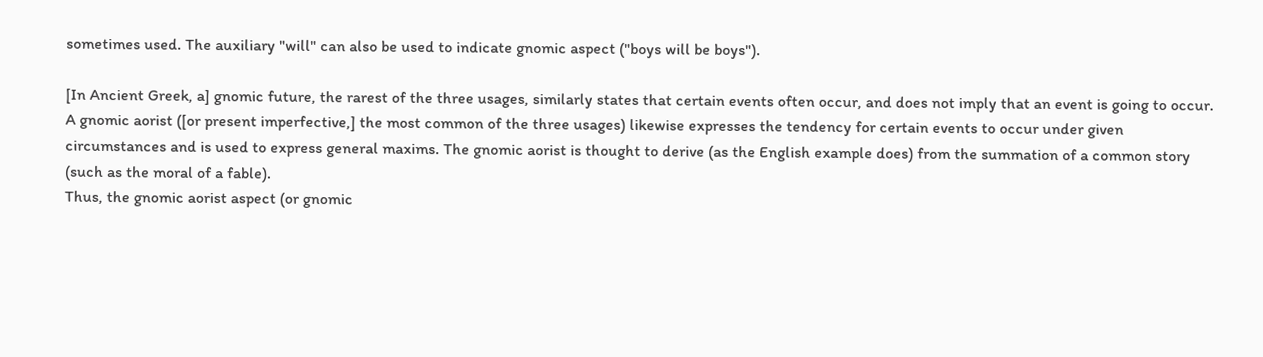sometimes used. The auxiliary "will" can also be used to indicate gnomic aspect ("boys will be boys").

[In Ancient Greek, a] gnomic future, the rarest of the three usages, similarly states that certain events often occur, and does not imply that an event is going to occur. A gnomic aorist ([or present imperfective,] the most common of the three usages) likewise expresses the tendency for certain events to occur under given circumstances and is used to express general maxims. The gnomic aorist is thought to derive (as the English example does) from the summation of a common story (such as the moral of a fable).
Thus, the gnomic aorist aspect (or gnomic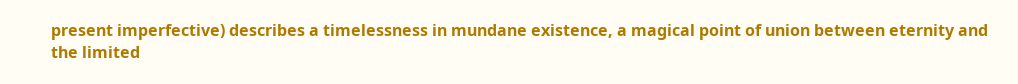present imperfective) describes a timelessness in mundane existence, a magical point of union between eternity and the limited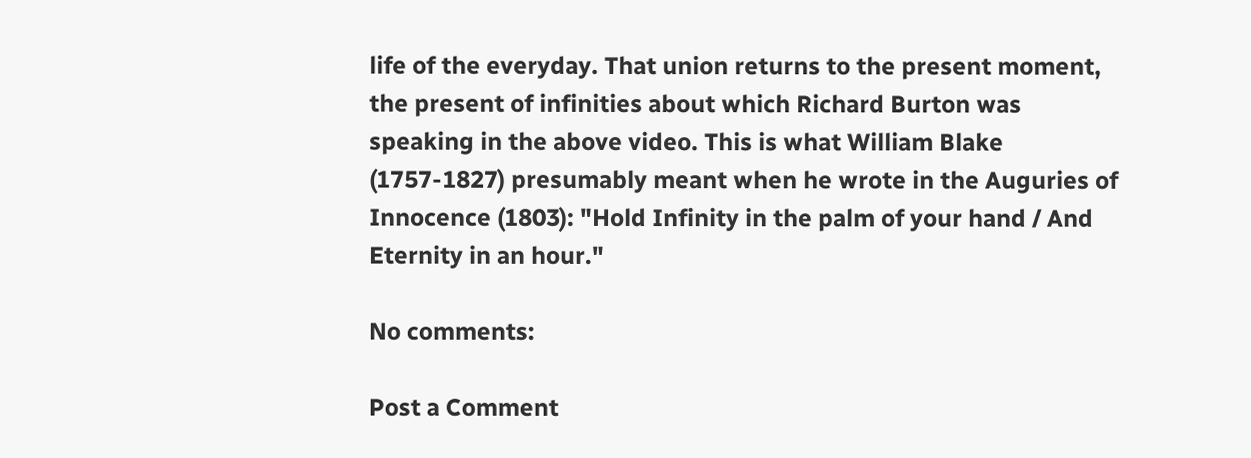life of the everyday. That union returns to the present moment, the present of infinities about which Richard Burton was speaking in the above video. This is what William Blake (1757-1827) presumably meant when he wrote in the Auguries of Innocence (1803): "Hold Infinity in the palm of your hand / And Eternity in an hour."

No comments:

Post a Comment